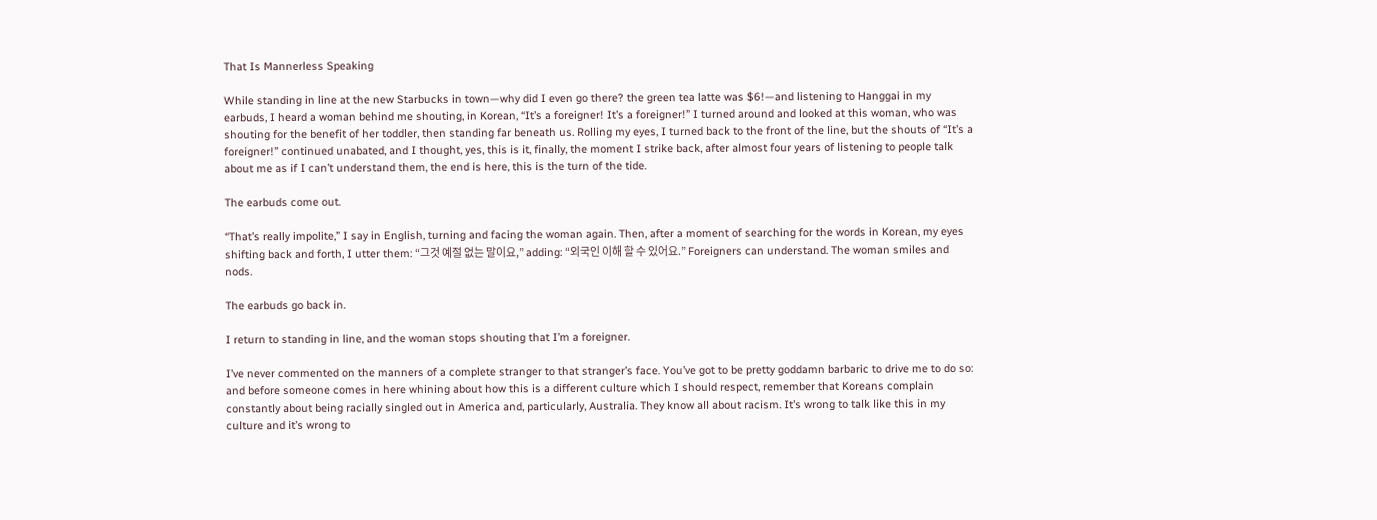That Is Mannerless Speaking

While standing in line at the new Starbucks in town—why did I even go there? the green tea latte was $6!—and listening to Hanggai in my earbuds, I heard a woman behind me shouting, in Korean, “It’s a foreigner! It’s a foreigner!” I turned around and looked at this woman, who was shouting for the benefit of her toddler, then standing far beneath us. Rolling my eyes, I turned back to the front of the line, but the shouts of “It’s a foreigner!” continued unabated, and I thought, yes, this is it, finally, the moment I strike back, after almost four years of listening to people talk about me as if I can’t understand them, the end is here, this is the turn of the tide.

The earbuds come out.

“That’s really impolite,” I say in English, turning and facing the woman again. Then, after a moment of searching for the words in Korean, my eyes shifting back and forth, I utter them: “그것 예절 없는 말이요,” adding: “외국인 이해 할 수 있어요.” Foreigners can understand. The woman smiles and nods.

The earbuds go back in.

I return to standing in line, and the woman stops shouting that I’m a foreigner.

I’ve never commented on the manners of a complete stranger to that stranger’s face. You’ve got to be pretty goddamn barbaric to drive me to do so: and before someone comes in here whining about how this is a different culture which I should respect, remember that Koreans complain constantly about being racially singled out in America and, particularly, Australia. They know all about racism. It’s wrong to talk like this in my culture and it’s wrong to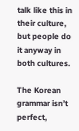talk like this in their culture, but people do it anyway in both cultures.

The Korean grammar isn’t perfect,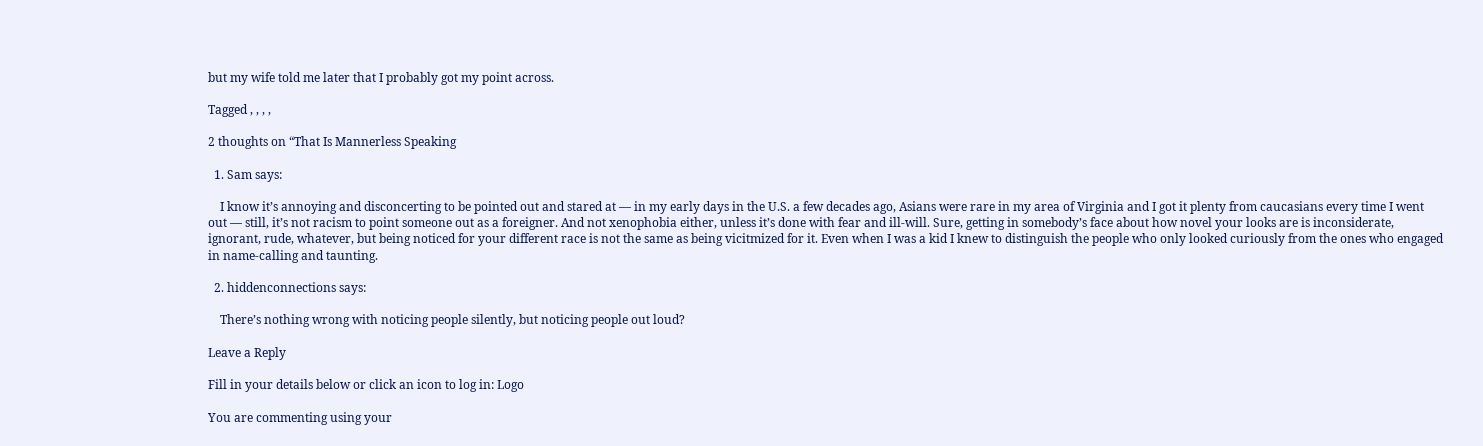but my wife told me later that I probably got my point across.

Tagged , , , ,

2 thoughts on “That Is Mannerless Speaking

  1. Sam says:

    I know it’s annoying and disconcerting to be pointed out and stared at — in my early days in the U.S. a few decades ago, Asians were rare in my area of Virginia and I got it plenty from caucasians every time I went out — still, it’s not racism to point someone out as a foreigner. And not xenophobia either, unless it’s done with fear and ill-will. Sure, getting in somebody’s face about how novel your looks are is inconsiderate, ignorant, rude, whatever, but being noticed for your different race is not the same as being vicitmized for it. Even when I was a kid I knew to distinguish the people who only looked curiously from the ones who engaged in name-calling and taunting.

  2. hiddenconnections says:

    There’s nothing wrong with noticing people silently, but noticing people out loud?

Leave a Reply

Fill in your details below or click an icon to log in: Logo

You are commenting using your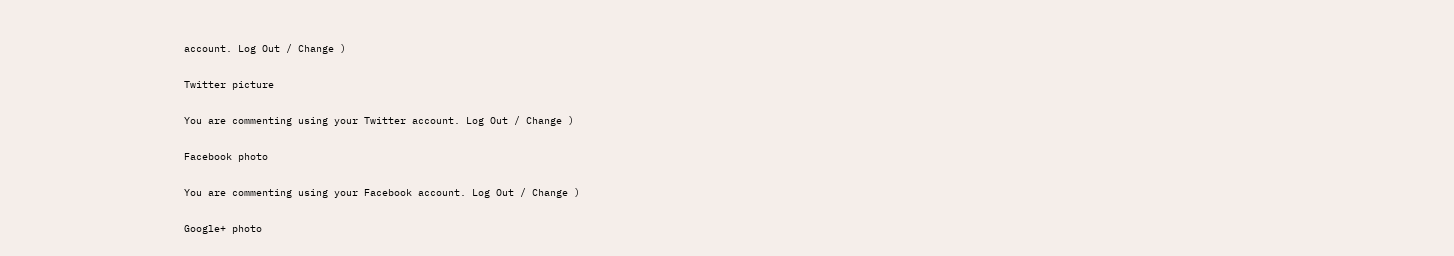account. Log Out / Change )

Twitter picture

You are commenting using your Twitter account. Log Out / Change )

Facebook photo

You are commenting using your Facebook account. Log Out / Change )

Google+ photo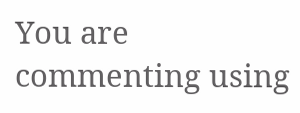You are commenting using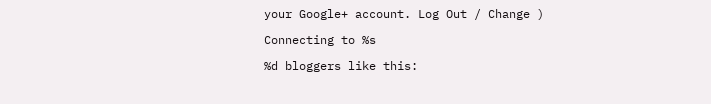your Google+ account. Log Out / Change )

Connecting to %s

%d bloggers like this: